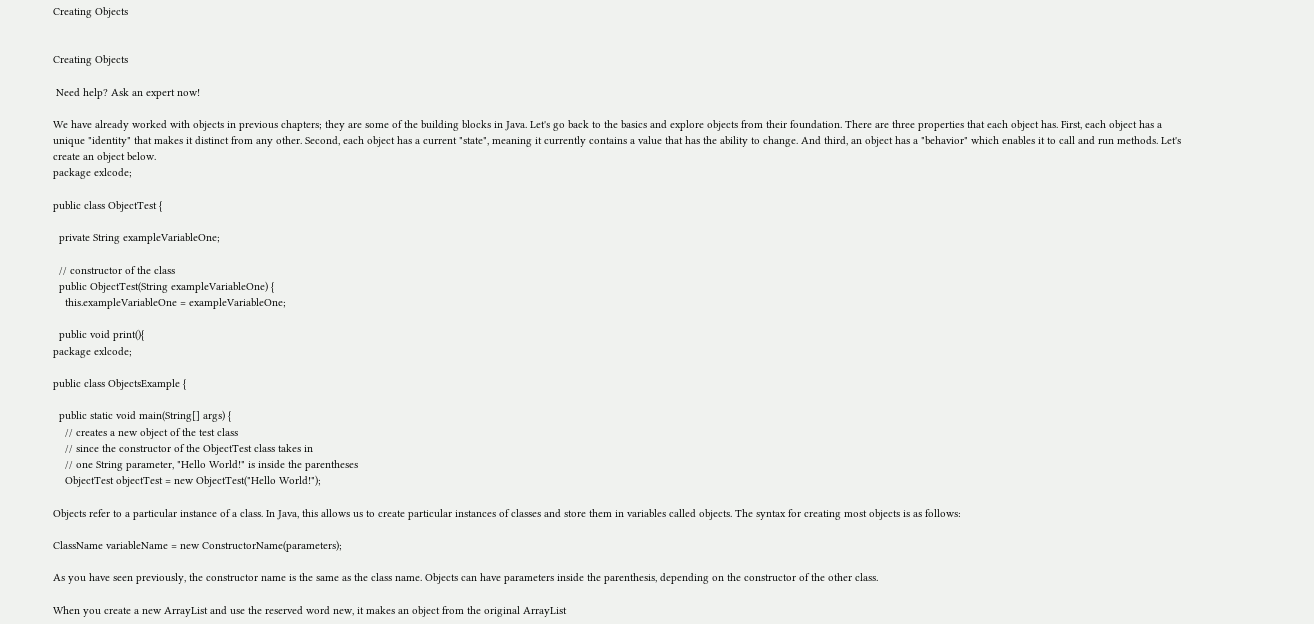Creating Objects


Creating Objects

 Need help? Ask an expert now!

We have already worked with objects in previous chapters; they are some of the building blocks in Java. Let's go back to the basics and explore objects from their foundation. There are three properties that each object has. First, each object has a unique "identity" that makes it distinct from any other. Second, each object has a current "state", meaning it currently contains a value that has the ability to change. And third, an object has a "behavior" which enables it to call and run methods. Let's create an object below.
package exlcode;

public class ObjectTest {

  private String exampleVariableOne;

  // constructor of the class
  public ObjectTest(String exampleVariableOne) {
    this.exampleVariableOne = exampleVariableOne;

  public void print(){
package exlcode;

public class ObjectsExample {

  public static void main(String[] args) {
    // creates a new object of the test class
    // since the constructor of the ObjectTest class takes in
    // one String parameter, "Hello World!" is inside the parentheses
    ObjectTest objectTest = new ObjectTest("Hello World!");

Objects refer to a particular instance of a class. In Java, this allows us to create particular instances of classes and store them in variables called objects. The syntax for creating most objects is as follows:

ClassName variableName = new ConstructorName(parameters);

As you have seen previously, the constructor name is the same as the class name. Objects can have parameters inside the parenthesis, depending on the constructor of the other class.

When you create a new ArrayList and use the reserved word new, it makes an object from the original ArrayList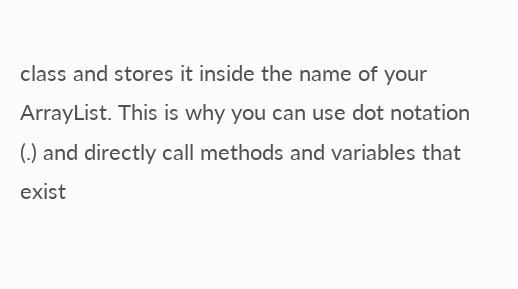class and stores it inside the name of your ArrayList. This is why you can use dot notation (.) and directly call methods and variables that exist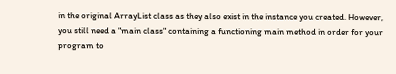in the original ArrayList class as they also exist in the instance you created. However, you still need a "main class" containing a functioning main method in order for your program to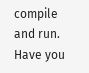compile and run. Have you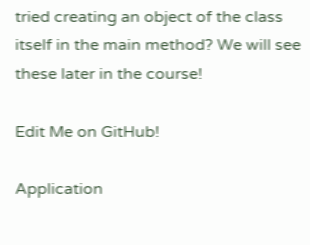tried creating an object of the class itself in the main method? We will see these later in the course!

Edit Me on GitHub!

Application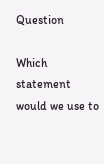Question

Which statement would we use to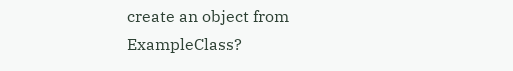create an object from ExampleClass?